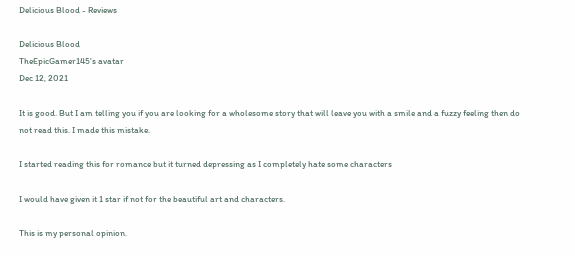Delicious Blood - Reviews

Delicious Blood
TheEpicGamer145's avatar
Dec 12, 2021

It is good. But I am telling you if you are looking for a wholesome story that will leave you with a smile and a fuzzy feeling then do not read this. I made this mistake.

I started reading this for romance but it turned depressing as I completely hate some characters

I would have given it 1 star if not for the beautiful art and characters.

This is my personal opinion.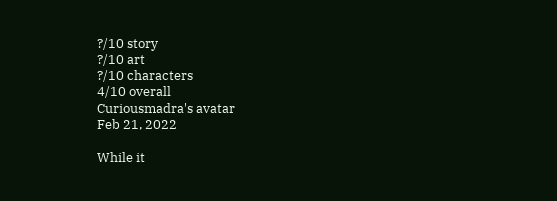?/10 story
?/10 art
?/10 characters
4/10 overall
Curiousmadra's avatar
Feb 21, 2022

While it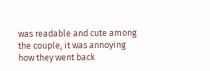was readable and cute among the couple, it was annoying how they went back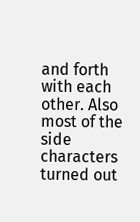and forth with each other. Also most of the side characters turned out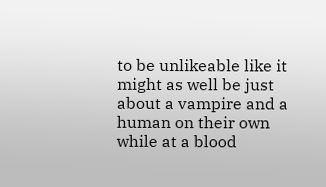to be unlikeable like it might as well be just about a vampire and a human on their own while at a blood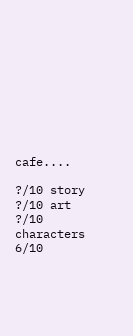cafe....

?/10 story
?/10 art
?/10 characters
6/10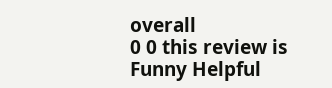overall
0 0 this review is Funny Helpful